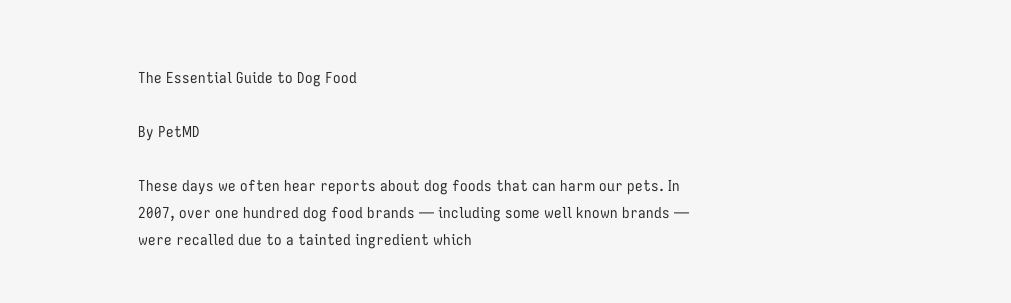The Essential Guide to Dog Food

By PetMD

These days we often hear reports about dog foods that can harm our pets. In 2007, over one hundred dog food brands — including some well known brands — were recalled due to a tainted ingredient which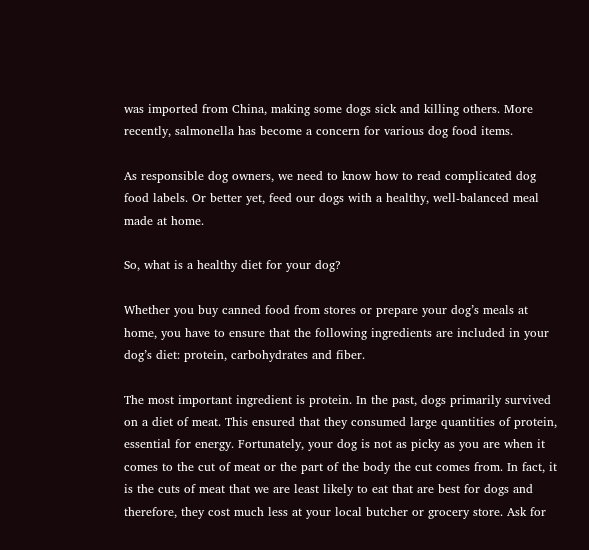was imported from China, making some dogs sick and killing others. More recently, salmonella has become a concern for various dog food items.

As responsible dog owners, we need to know how to read complicated dog food labels. Or better yet, feed our dogs with a healthy, well-balanced meal made at home.

So, what is a healthy diet for your dog?

Whether you buy canned food from stores or prepare your dog’s meals at home, you have to ensure that the following ingredients are included in your dog’s diet: protein, carbohydrates and fiber.

The most important ingredient is protein. In the past, dogs primarily survived on a diet of meat. This ensured that they consumed large quantities of protein, essential for energy. Fortunately, your dog is not as picky as you are when it comes to the cut of meat or the part of the body the cut comes from. In fact, it is the cuts of meat that we are least likely to eat that are best for dogs and therefore, they cost much less at your local butcher or grocery store. Ask for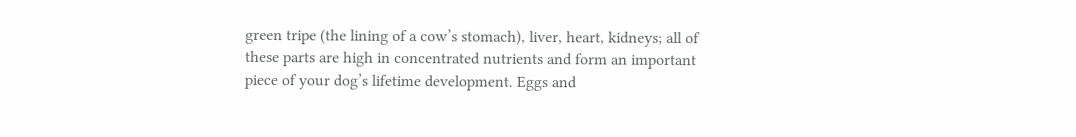green tripe (the lining of a cow’s stomach), liver, heart, kidneys; all of these parts are high in concentrated nutrients and form an important piece of your dog’s lifetime development. Eggs and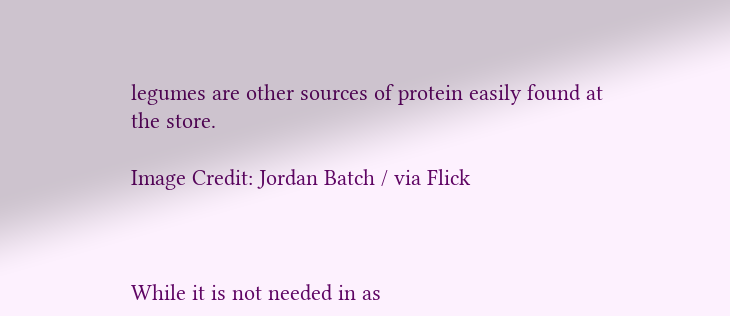legumes are other sources of protein easily found at the store.

Image Credit: Jordan Batch / via Flick



While it is not needed in as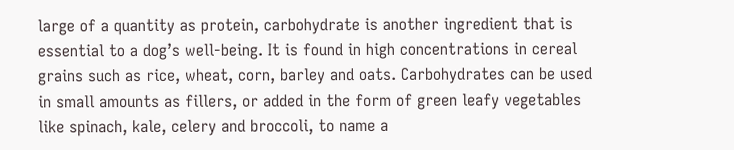large of a quantity as protein, carbohydrate is another ingredient that is essential to a dog’s well-being. It is found in high concentrations in cereal grains such as rice, wheat, corn, barley and oats. Carbohydrates can be used in small amounts as fillers, or added in the form of green leafy vegetables like spinach, kale, celery and broccoli, to name a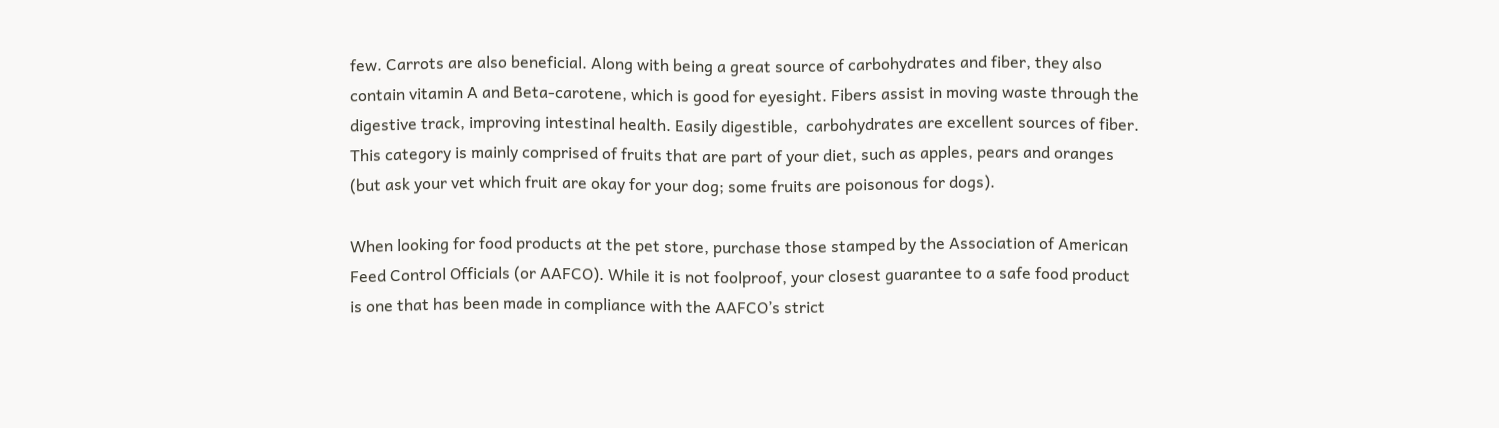few. Carrots are also beneficial. Along with being a great source of carbohydrates and fiber, they also contain vitamin A and Beta-carotene, which is good for eyesight. Fibers assist in moving waste through the digestive track, improving intestinal health. Easily digestible,  carbohydrates are excellent sources of fiber. This category is mainly comprised of fruits that are part of your diet, such as apples, pears and oranges (but ask your vet which fruit are okay for your dog; some fruits are poisonous for dogs).

When looking for food products at the pet store, purchase those stamped by the Association of American Feed Control Officials (or AAFCO). While it is not foolproof, your closest guarantee to a safe food product is one that has been made in compliance with the AAFCO’s strict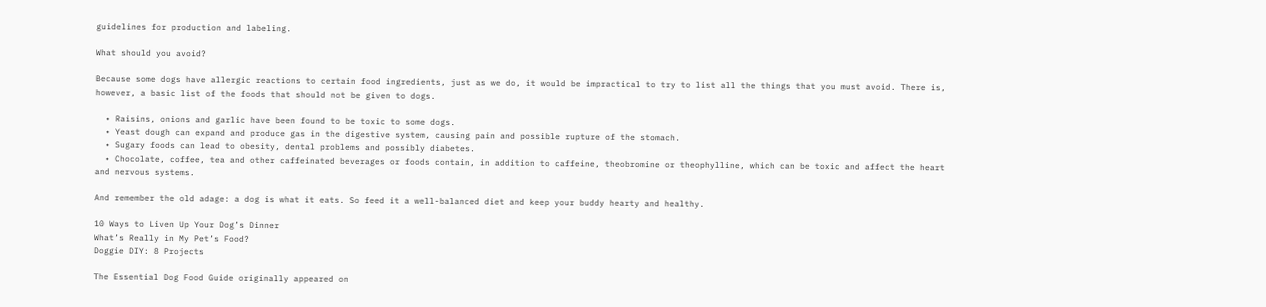guidelines for production and labeling.

What should you avoid?

Because some dogs have allergic reactions to certain food ingredients, just as we do, it would be impractical to try to list all the things that you must avoid. There is, however, a basic list of the foods that should not be given to dogs.

  • Raisins, onions and garlic have been found to be toxic to some dogs.
  • Yeast dough can expand and produce gas in the digestive system, causing pain and possible rupture of the stomach.
  • Sugary foods can lead to obesity, dental problems and possibly diabetes.
  • Chocolate, coffee, tea and other caffeinated beverages or foods contain, in addition to caffeine, theobromine or theophylline, which can be toxic and affect the heart and nervous systems.

And remember the old adage: a dog is what it eats. So feed it a well-balanced diet and keep your buddy hearty and healthy.

10 Ways to Liven Up Your Dog’s Dinner
What’s Really in My Pet’s Food?
Doggie DIY: 8 Projects

The Essential Dog Food Guide originally appeared on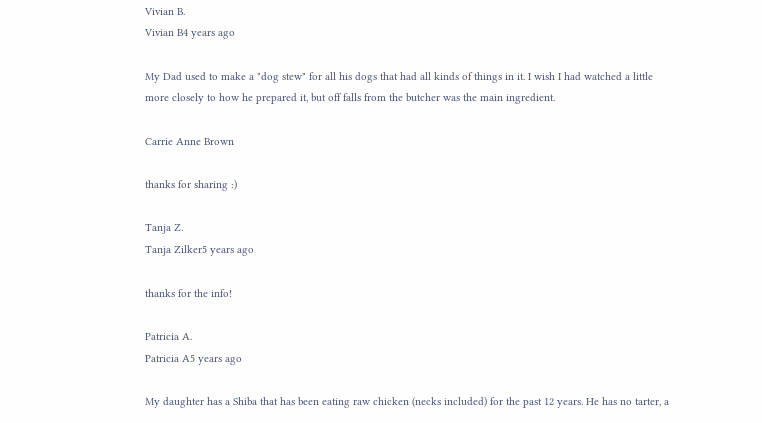Vivian B.
Vivian B4 years ago

My Dad used to make a "dog stew" for all his dogs that had all kinds of things in it. I wish I had watched a little more closely to how he prepared it, but off falls from the butcher was the main ingredient.

Carrie Anne Brown

thanks for sharing :)

Tanja Z.
Tanja Zilker5 years ago

thanks for the info!

Patricia A.
Patricia A5 years ago

My daughter has a Shiba that has been eating raw chicken (necks included) for the past 12 years. He has no tarter, a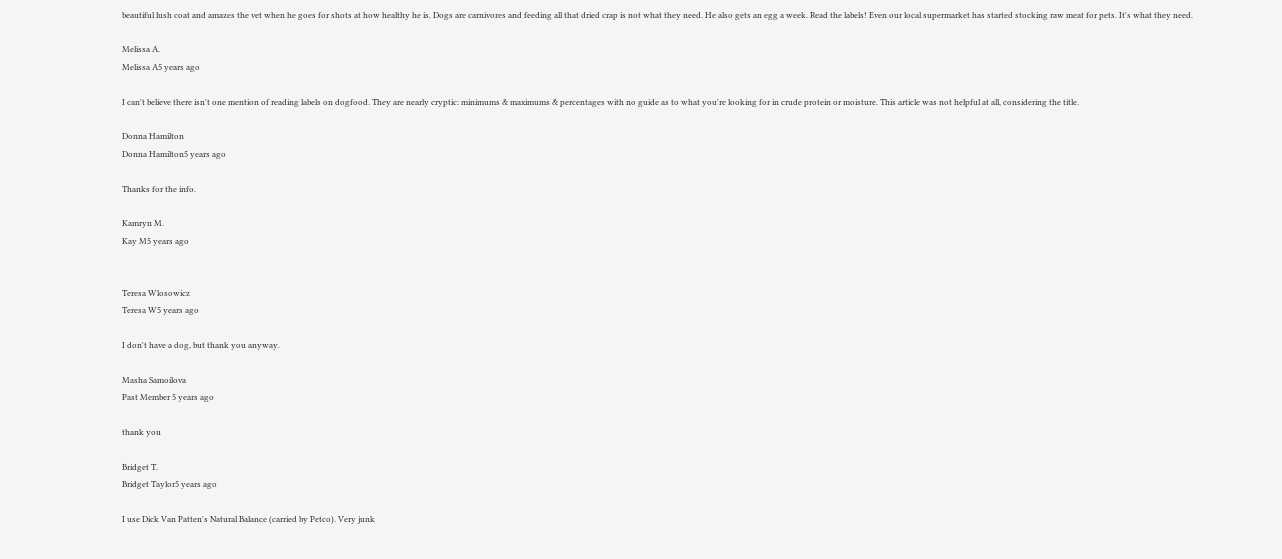beautiful lush coat and amazes the vet when he goes for shots at how healthy he is. Dogs are carnivores and feeding all that dried crap is not what they need. He also gets an egg a week. Read the labels! Even our local supermarket has started stocking raw meat for pets. It's what they need.

Melissa A.
Melissa A5 years ago

I can't believe there isn't one mention of reading labels on dogfood. They are nearly cryptic: minimums & maximums & percentages with no guide as to what you're looking for in crude protein or moisture. This article was not helpful at all, considering the title.

Donna Hamilton
Donna Hamilton5 years ago

Thanks for the info.

Kamryn M.
Kay M5 years ago


Teresa Wlosowicz
Teresa W5 years ago

I don't have a dog, but thank you anyway.

Masha Samoilova
Past Member 5 years ago

thank you

Bridget T.
Bridget Taylor5 years ago

I use Dick Van Patten's Natural Balance (carried by Petco). Very junk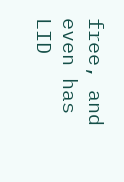free, and even has LID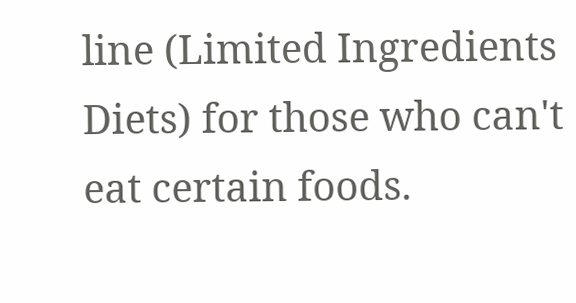line (Limited Ingredients Diets) for those who can't eat certain foods.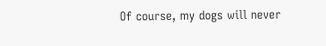Of course, my dogs will never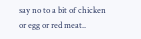say no to a bit of chicken or egg or red meat..